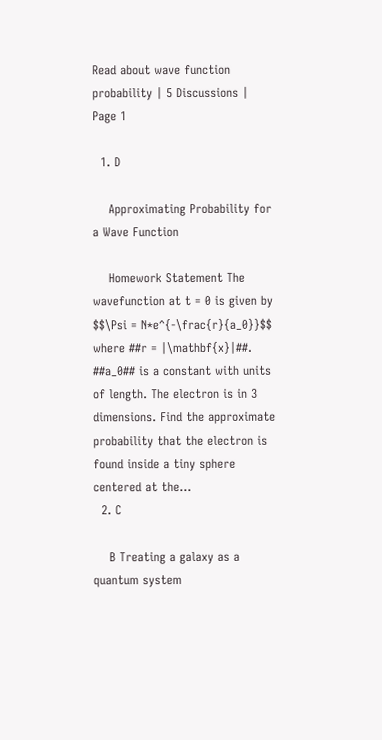Read about wave function probability | 5 Discussions | Page 1

  1. D

    Approximating Probability for a Wave Function

    Homework Statement The wavefunction at t = 0 is given by $$\Psi = N*e^{-\frac{r}{a_0}}$$ where ##r = |\mathbf{x}|##. ##a_0## is a constant with units of length. The electron is in 3 dimensions. Find the approximate probability that the electron is found inside a tiny sphere centered at the...
  2. C

    B Treating a galaxy as a quantum system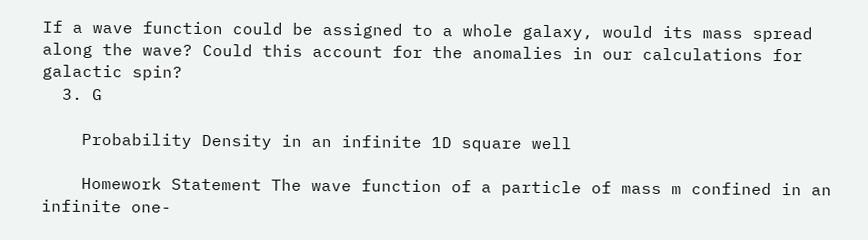If a wave function could be assigned to a whole galaxy, would its mass spread along the wave? Could this account for the anomalies in our calculations for galactic spin?
  3. G

    Probability Density in an infinite 1D square well

    Homework Statement The wave function of a particle of mass m confined in an infinite one-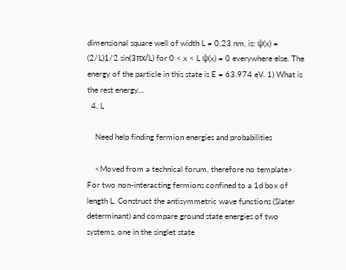dimensional square well of width L = 0.23 nm, is: ψ(x) = (2/L)1/2 sin(3πx/L) for 0 < x < L ψ(x) = 0 everywhere else. The energy of the particle in this state is E = 63.974 eV. 1) What is the rest energy...
  4. L

    Need help finding fermion energies and probabilities

    <Moved from a technical forum, therefore no template> For two non-interacting fermions confined to a 1d box of length L. Construct the antisymmetric wave functions (Slater determinant) and compare ground state energies of two systems, one in the singlet state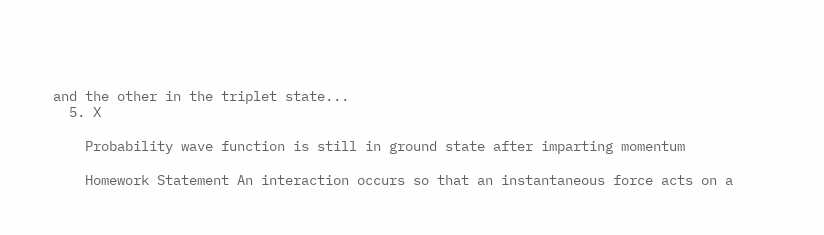and the other in the triplet state...
  5. X

    Probability wave function is still in ground state after imparting momentum

    Homework Statement An interaction occurs so that an instantaneous force acts on a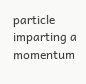particle imparting a momentum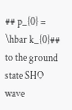## p_{0} = \hbar k_{0}## to the ground state SHO wave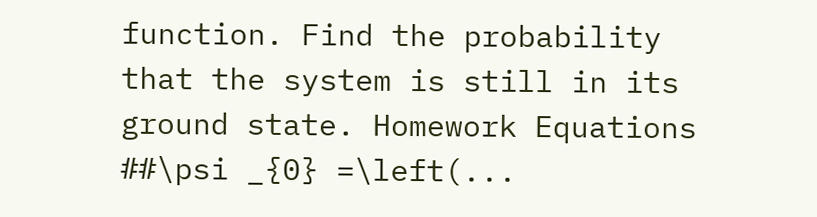function. Find the probability that the system is still in its ground state. Homework Equations ##\psi _{0} =\left(...